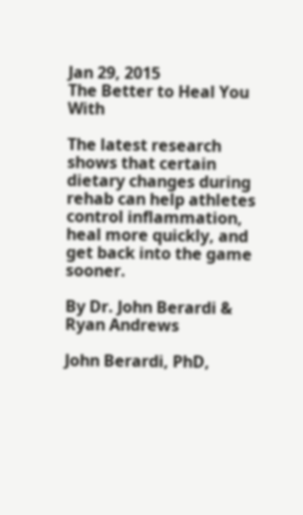Jan 29, 2015
The Better to Heal You With

The latest research shows that certain dietary changes during rehab can help athletes control inflammation, heal more quickly, and get back into the game sooner.

By Dr. John Berardi & Ryan Andrews

John Berardi, PhD,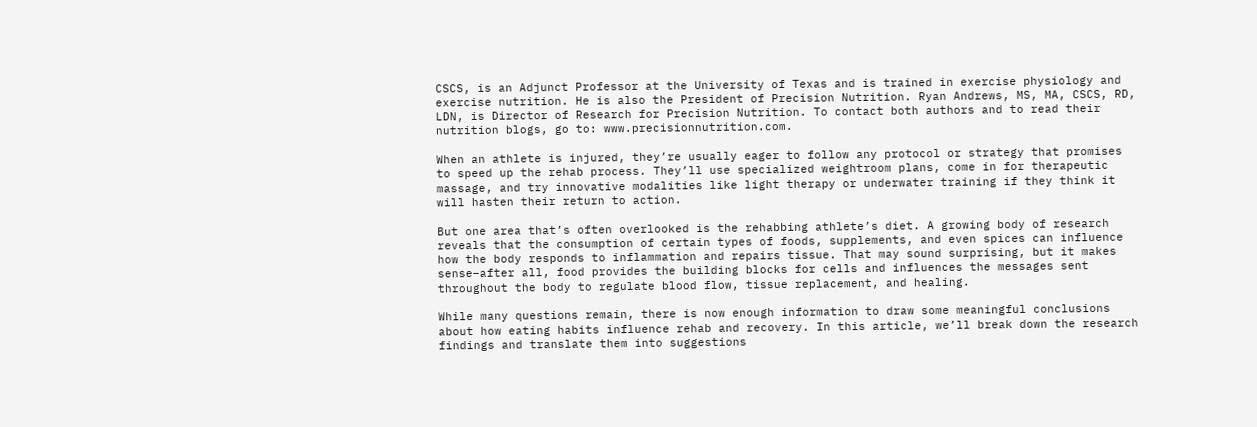CSCS, is an Adjunct Professor at the University of Texas and is trained in exercise physiology and exercise nutrition. He is also the President of Precision Nutrition. Ryan Andrews, MS, MA, CSCS, RD, LDN, is Director of Research for Precision Nutrition. To contact both authors and to read their nutrition blogs, go to: www.precisionnutrition.com.

When an athlete is injured, they’re usually eager to follow any protocol or strategy that promises to speed up the rehab process. They’ll use specialized weightroom plans, come in for therapeutic massage, and try innovative modalities like light therapy or underwater training if they think it will hasten their return to action.

But one area that’s often overlooked is the rehabbing athlete’s diet. A growing body of research reveals that the consumption of certain types of foods, supplements, and even spices can influence how the body responds to inflammation and repairs tissue. That may sound surprising, but it makes sense–after all, food provides the building blocks for cells and influences the messages sent throughout the body to regulate blood flow, tissue replacement, and healing.

While many questions remain, there is now enough information to draw some meaningful conclusions about how eating habits influence rehab and recovery. In this article, we’ll break down the research findings and translate them into suggestions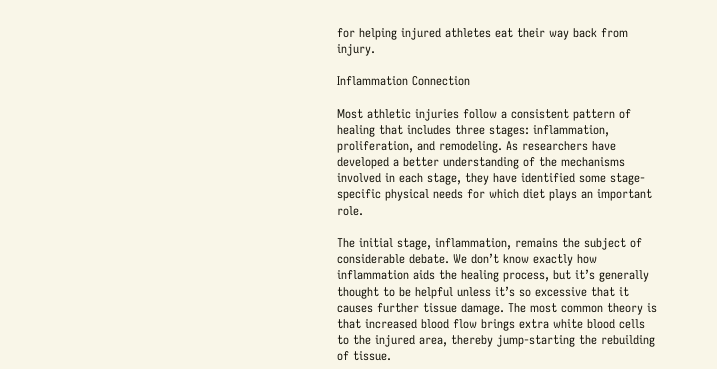for helping injured athletes eat their way back from injury.

Inflammation Connection

Most athletic injuries follow a consistent pattern of healing that includes three stages: inflammation, proliferation, and remodeling. As researchers have developed a better understanding of the mechanisms involved in each stage, they have identified some stage-specific physical needs for which diet plays an important role.

The initial stage, inflammation, remains the subject of considerable debate. We don’t know exactly how inflammation aids the healing process, but it’s generally thought to be helpful unless it’s so excessive that it causes further tissue damage. The most common theory is that increased blood flow brings extra white blood cells to the injured area, thereby jump-starting the rebuilding of tissue.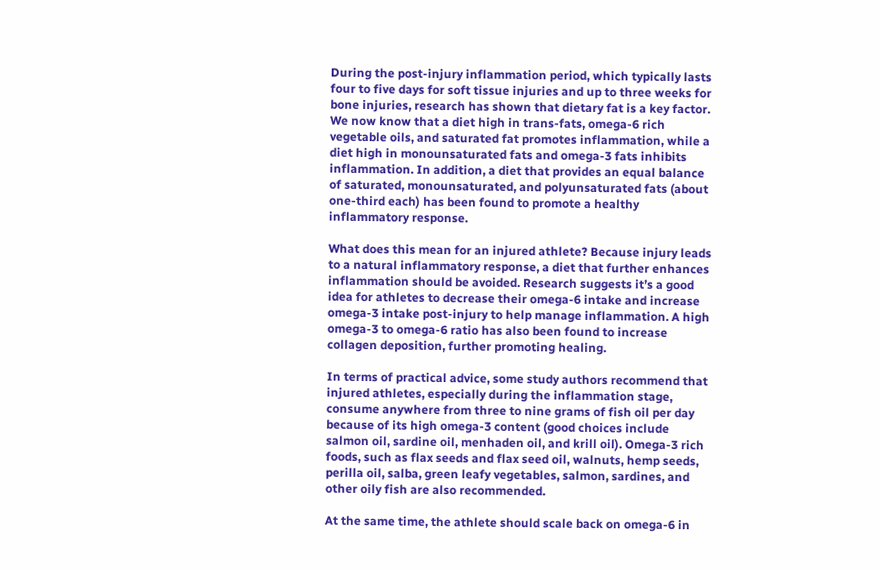During the post-injury inflammation period, which typically lasts four to five days for soft tissue injuries and up to three weeks for bone injuries, research has shown that dietary fat is a key factor. We now know that a diet high in trans-fats, omega-6 rich vegetable oils, and saturated fat promotes inflammation, while a diet high in monounsaturated fats and omega-3 fats inhibits inflammation. In addition, a diet that provides an equal balance of saturated, monounsaturated, and polyunsaturated fats (about one-third each) has been found to promote a healthy inflammatory response.

What does this mean for an injured athlete? Because injury leads to a natural inflammatory response, a diet that further enhances inflammation should be avoided. Research suggests it’s a good idea for athletes to decrease their omega-6 intake and increase omega-3 intake post-injury to help manage inflammation. A high omega-3 to omega-6 ratio has also been found to increase collagen deposition, further promoting healing.

In terms of practical advice, some study authors recommend that injured athletes, especially during the inflammation stage, consume anywhere from three to nine grams of fish oil per day because of its high omega-3 content (good choices include salmon oil, sardine oil, menhaden oil, and krill oil). Omega-3 rich foods, such as flax seeds and flax seed oil, walnuts, hemp seeds, perilla oil, salba, green leafy vegetables, salmon, sardines, and other oily fish are also recommended.

At the same time, the athlete should scale back on omega-6 in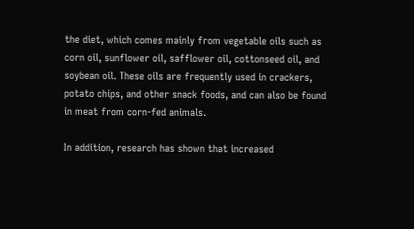the diet, which comes mainly from vegetable oils such as corn oil, sunflower oil, safflower oil, cottonseed oil, and soybean oil. These oils are frequently used in crackers, potato chips, and other snack foods, and can also be found in meat from corn-fed animals.

In addition, research has shown that increased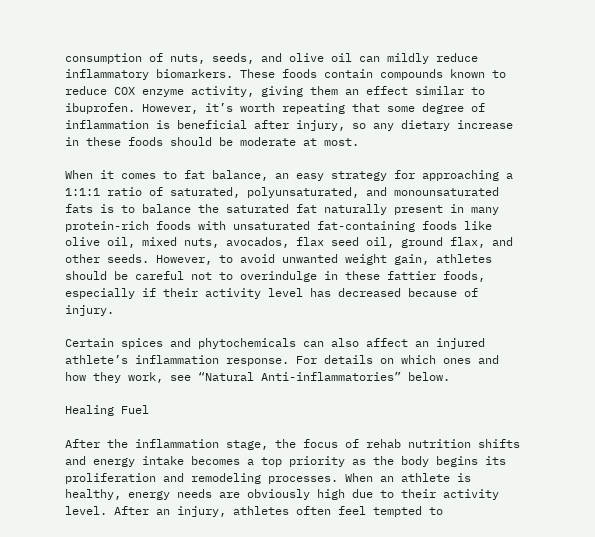consumption of nuts, seeds, and olive oil can mildly reduce inflammatory biomarkers. These foods contain compounds known to reduce COX enzyme activity, giving them an effect similar to ibuprofen. However, it’s worth repeating that some degree of inflammation is beneficial after injury, so any dietary increase in these foods should be moderate at most.

When it comes to fat balance, an easy strategy for approaching a 1:1:1 ratio of saturated, polyunsaturated, and monounsaturated fats is to balance the saturated fat naturally present in many protein-rich foods with unsaturated fat-containing foods like olive oil, mixed nuts, avocados, flax seed oil, ground flax, and other seeds. However, to avoid unwanted weight gain, athletes should be careful not to overindulge in these fattier foods, especially if their activity level has decreased because of injury.

Certain spices and phytochemicals can also affect an injured athlete’s inflammation response. For details on which ones and how they work, see “Natural Anti-inflammatories” below.

Healing Fuel

After the inflammation stage, the focus of rehab nutrition shifts and energy intake becomes a top priority as the body begins its proliferation and remodeling processes. When an athlete is healthy, energy needs are obviously high due to their activity level. After an injury, athletes often feel tempted to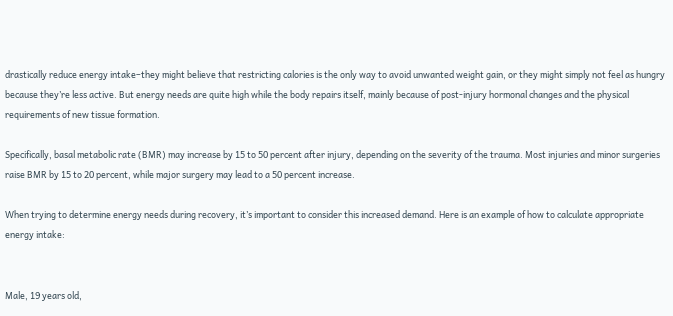drastically reduce energy intake–they might believe that restricting calories is the only way to avoid unwanted weight gain, or they might simply not feel as hungry because they’re less active. But energy needs are quite high while the body repairs itself, mainly because of post-injury hormonal changes and the physical requirements of new tissue formation.

Specifically, basal metabolic rate (BMR) may increase by 15 to 50 percent after injury, depending on the severity of the trauma. Most injuries and minor surgeries raise BMR by 15 to 20 percent, while major surgery may lead to a 50 percent increase.

When trying to determine energy needs during recovery, it’s important to consider this increased demand. Here is an example of how to calculate appropriate energy intake:


Male, 19 years old,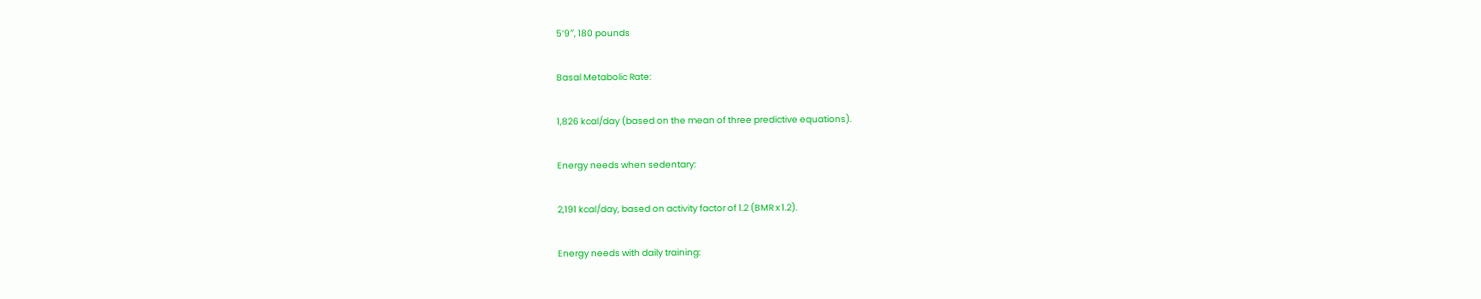5’9″, 180 pounds

Basal Metabolic Rate:

1,826 kcal/day (based on the mean of three predictive equations).

Energy needs when sedentary:

2,191 kcal/day, based on activity factor of 1.2 (BMR x 1.2).

Energy needs with daily training: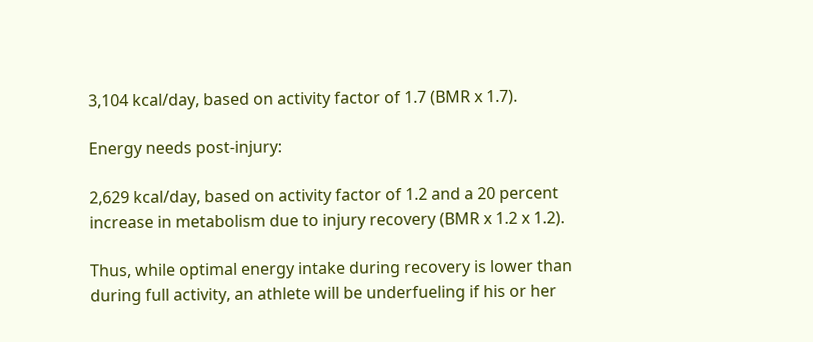3,104 kcal/day, based on activity factor of 1.7 (BMR x 1.7).

Energy needs post-injury:

2,629 kcal/day, based on activity factor of 1.2 and a 20 percent increase in metabolism due to injury recovery (BMR x 1.2 x 1.2).

Thus, while optimal energy intake during recovery is lower than during full activity, an athlete will be underfueling if his or her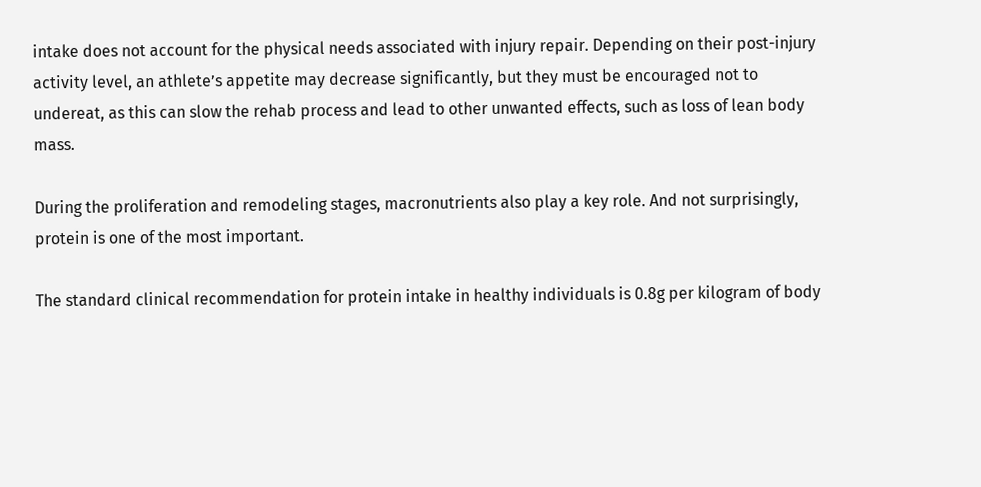intake does not account for the physical needs associated with injury repair. Depending on their post-injury activity level, an athlete’s appetite may decrease significantly, but they must be encouraged not to undereat, as this can slow the rehab process and lead to other unwanted effects, such as loss of lean body mass.

During the proliferation and remodeling stages, macronutrients also play a key role. And not surprisingly, protein is one of the most important.

The standard clinical recommendation for protein intake in healthy individuals is 0.8g per kilogram of body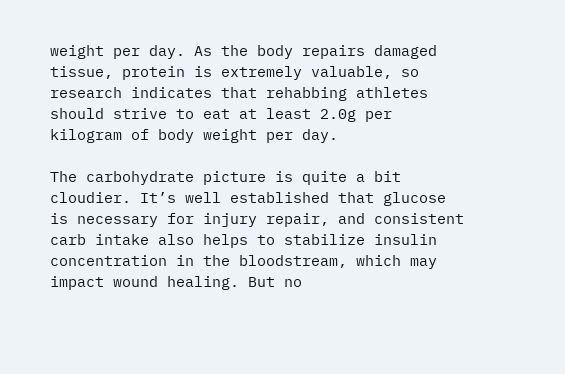weight per day. As the body repairs damaged tissue, protein is extremely valuable, so research indicates that rehabbing athletes should strive to eat at least 2.0g per kilogram of body weight per day.

The carbohydrate picture is quite a bit cloudier. It’s well established that glucose is necessary for injury repair, and consistent carb intake also helps to stabilize insulin concentration in the bloodstream, which may impact wound healing. But no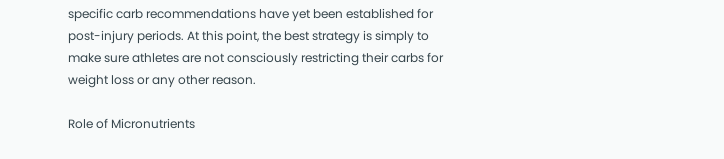specific carb recommendations have yet been established for post-injury periods. At this point, the best strategy is simply to make sure athletes are not consciously restricting their carbs for weight loss or any other reason.

Role of Micronutrients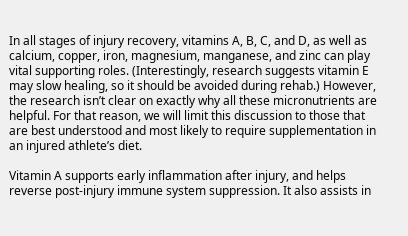In all stages of injury recovery, vitamins A, B, C, and D, as well as calcium, copper, iron, magnesium, manganese, and zinc can play vital supporting roles. (Interestingly, research suggests vitamin E may slow healing, so it should be avoided during rehab.) However, the research isn’t clear on exactly why all these micronutrients are helpful. For that reason, we will limit this discussion to those that are best understood and most likely to require supplementation in an injured athlete’s diet.

Vitamin A supports early inflammation after injury, and helps reverse post-injury immune system suppression. It also assists in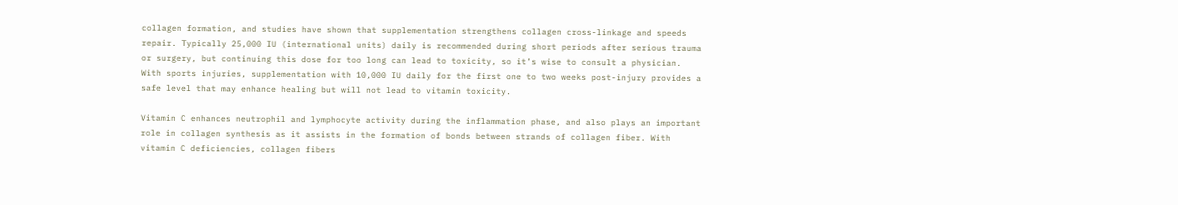collagen formation, and studies have shown that supplementation strengthens collagen cross-linkage and speeds repair. Typically 25,000 IU (international units) daily is recommended during short periods after serious trauma or surgery, but continuing this dose for too long can lead to toxicity, so it’s wise to consult a physician. With sports injuries, supplementation with 10,000 IU daily for the first one to two weeks post-injury provides a safe level that may enhance healing but will not lead to vitamin toxicity.

Vitamin C enhances neutrophil and lymphocyte activity during the inflammation phase, and also plays an important role in collagen synthesis as it assists in the formation of bonds between strands of collagen fiber. With vitamin C deficiencies, collagen fibers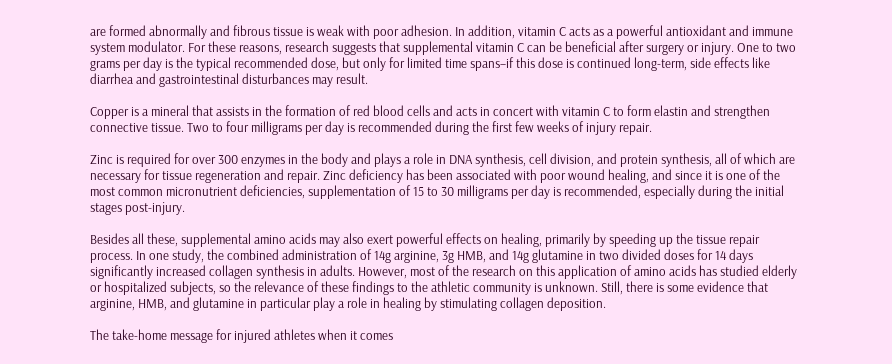are formed abnormally and fibrous tissue is weak with poor adhesion. In addition, vitamin C acts as a powerful antioxidant and immune system modulator. For these reasons, research suggests that supplemental vitamin C can be beneficial after surgery or injury. One to two grams per day is the typical recommended dose, but only for limited time spans–if this dose is continued long-term, side effects like diarrhea and gastrointestinal disturbances may result.

Copper is a mineral that assists in the formation of red blood cells and acts in concert with vitamin C to form elastin and strengthen connective tissue. Two to four milligrams per day is recommended during the first few weeks of injury repair.

Zinc is required for over 300 enzymes in the body and plays a role in DNA synthesis, cell division, and protein synthesis, all of which are necessary for tissue regeneration and repair. Zinc deficiency has been associated with poor wound healing, and since it is one of the most common micronutrient deficiencies, supplementation of 15 to 30 milligrams per day is recommended, especially during the initial stages post-injury.

Besides all these, supplemental amino acids may also exert powerful effects on healing, primarily by speeding up the tissue repair process. In one study, the combined administration of 14g arginine, 3g HMB, and 14g glutamine in two divided doses for 14 days significantly increased collagen synthesis in adults. However, most of the research on this application of amino acids has studied elderly or hospitalized subjects, so the relevance of these findings to the athletic community is unknown. Still, there is some evidence that arginine, HMB, and glutamine in particular play a role in healing by stimulating collagen deposition.

The take-home message for injured athletes when it comes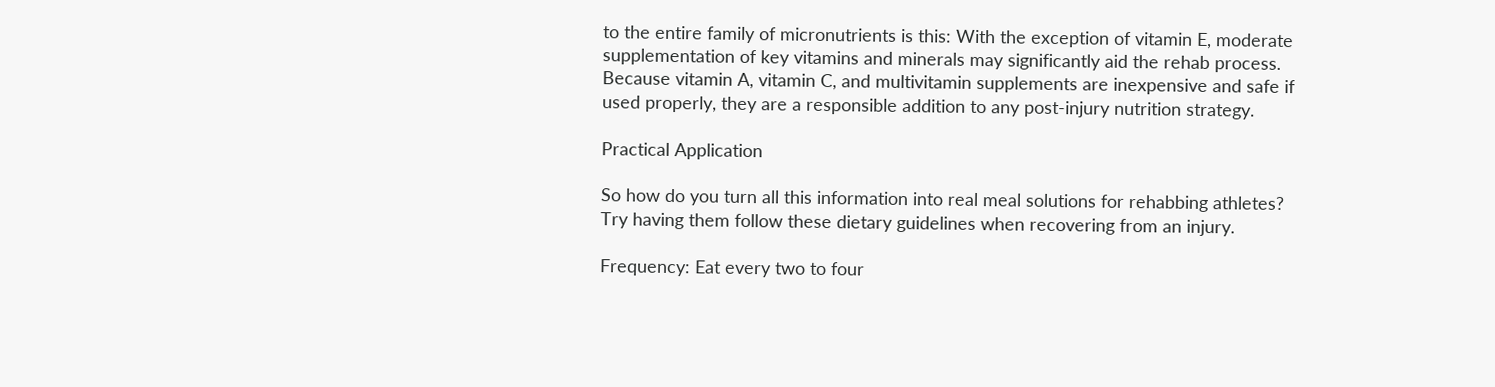to the entire family of micronutrients is this: With the exception of vitamin E, moderate supplementation of key vitamins and minerals may significantly aid the rehab process. Because vitamin A, vitamin C, and multivitamin supplements are inexpensive and safe if used properly, they are a responsible addition to any post-injury nutrition strategy.

Practical Application

So how do you turn all this information into real meal solutions for rehabbing athletes? Try having them follow these dietary guidelines when recovering from an injury.

Frequency: Eat every two to four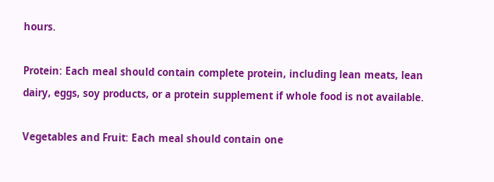hours.

Protein: Each meal should contain complete protein, including lean meats, lean dairy, eggs, soy products, or a protein supplement if whole food is not available.

Vegetables and Fruit: Each meal should contain one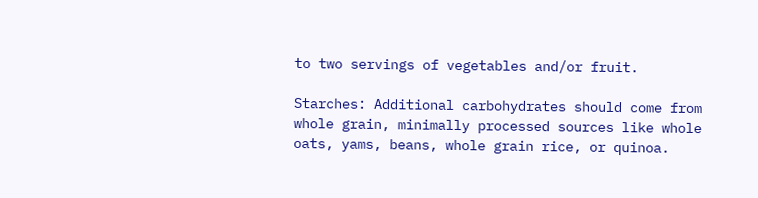to two servings of vegetables and/or fruit.

Starches: Additional carbohydrates should come from whole grain, minimally processed sources like whole oats, yams, beans, whole grain rice, or quinoa.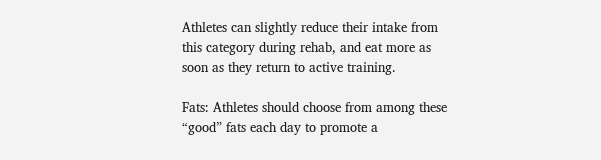Athletes can slightly reduce their intake from this category during rehab, and eat more as soon as they return to active training.

Fats: Athletes should choose from among these “good” fats each day to promote a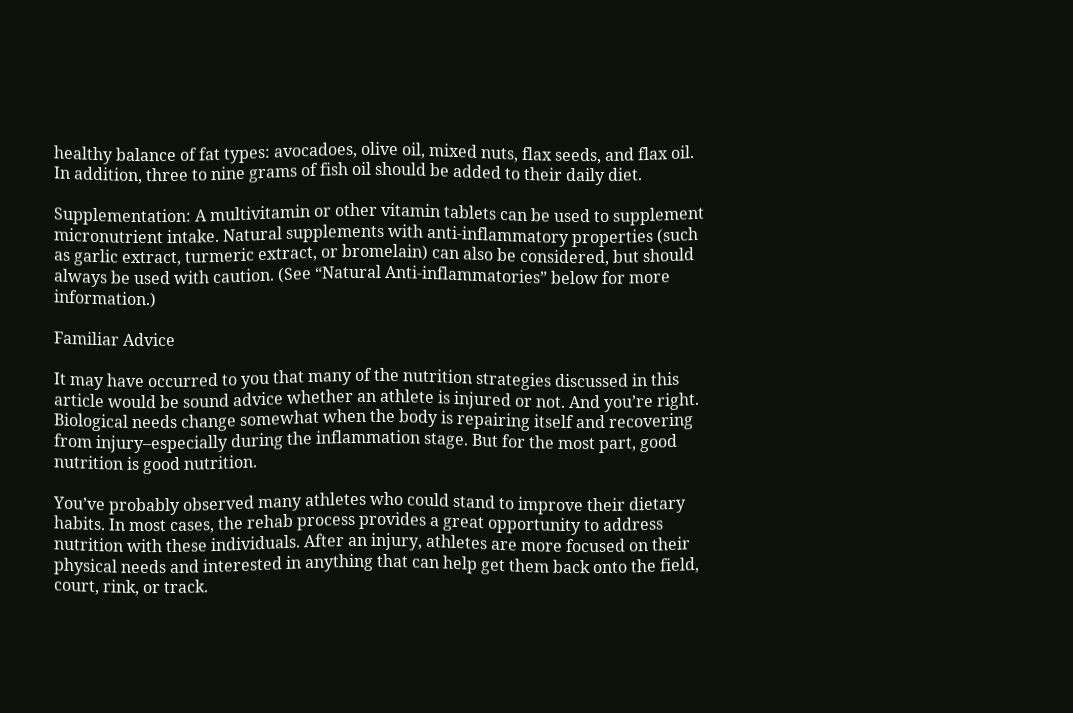healthy balance of fat types: avocadoes, olive oil, mixed nuts, flax seeds, and flax oil. In addition, three to nine grams of fish oil should be added to their daily diet.

Supplementation: A multivitamin or other vitamin tablets can be used to supplement micronutrient intake. Natural supplements with anti-inflammatory properties (such as garlic extract, turmeric extract, or bromelain) can also be considered, but should always be used with caution. (See “Natural Anti-inflammatories” below for more information.)

Familiar Advice

It may have occurred to you that many of the nutrition strategies discussed in this article would be sound advice whether an athlete is injured or not. And you’re right. Biological needs change somewhat when the body is repairing itself and recovering from injury–especially during the inflammation stage. But for the most part, good nutrition is good nutrition.

You’ve probably observed many athletes who could stand to improve their dietary habits. In most cases, the rehab process provides a great opportunity to address nutrition with these individuals. After an injury, athletes are more focused on their physical needs and interested in anything that can help get them back onto the field, court, rink, or track.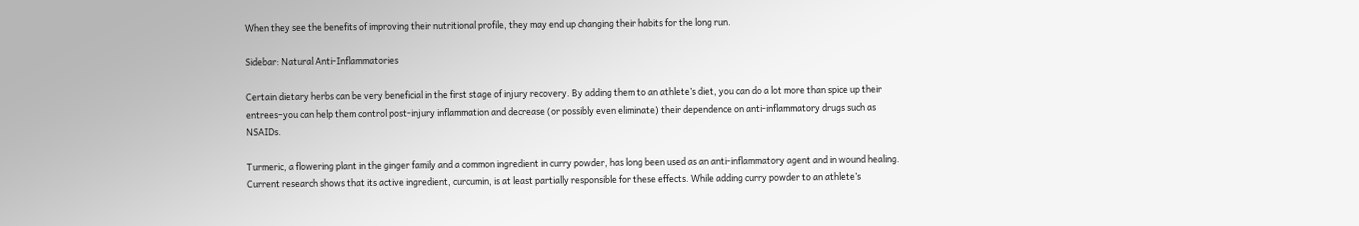When they see the benefits of improving their nutritional profile, they may end up changing their habits for the long run.

Sidebar: Natural Anti-Inflammatories

Certain dietary herbs can be very beneficial in the first stage of injury recovery. By adding them to an athlete’s diet, you can do a lot more than spice up their entrees–you can help them control post-injury inflammation and decrease (or possibly even eliminate) their dependence on anti-inflammatory drugs such as NSAIDs.

Turmeric, a flowering plant in the ginger family and a common ingredient in curry powder, has long been used as an anti-inflammatory agent and in wound healing. Current research shows that its active ingredient, curcumin, is at least partially responsible for these effects. While adding curry powder to an athlete’s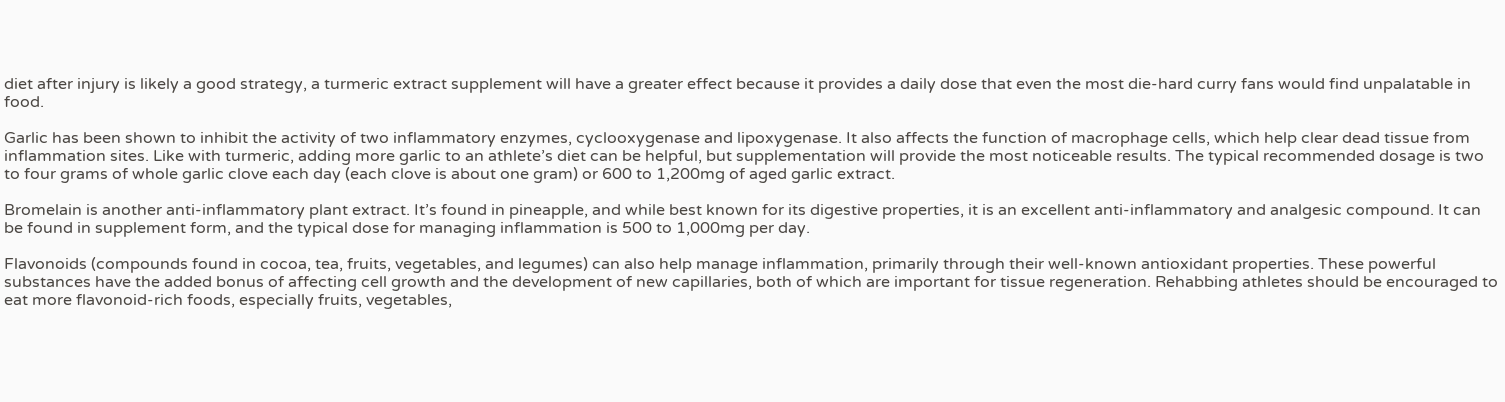diet after injury is likely a good strategy, a turmeric extract supplement will have a greater effect because it provides a daily dose that even the most die-hard curry fans would find unpalatable in food.

Garlic has been shown to inhibit the activity of two inflammatory enzymes, cyclooxygenase and lipoxygenase. It also affects the function of macrophage cells, which help clear dead tissue from inflammation sites. Like with turmeric, adding more garlic to an athlete’s diet can be helpful, but supplementation will provide the most noticeable results. The typical recommended dosage is two to four grams of whole garlic clove each day (each clove is about one gram) or 600 to 1,200mg of aged garlic extract.

Bromelain is another anti-inflammatory plant extract. It’s found in pineapple, and while best known for its digestive properties, it is an excellent anti-inflammatory and analgesic compound. It can be found in supplement form, and the typical dose for managing inflammation is 500 to 1,000mg per day.

Flavonoids (compounds found in cocoa, tea, fruits, vegetables, and legumes) can also help manage inflammation, primarily through their well-known antioxidant properties. These powerful substances have the added bonus of affecting cell growth and the development of new capillaries, both of which are important for tissue regeneration. Rehabbing athletes should be encouraged to eat more flavonoid-rich foods, especially fruits, vegetables,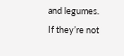and legumes. If they’re not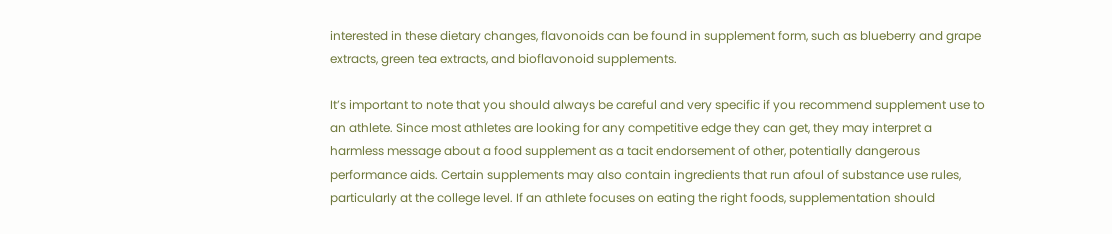interested in these dietary changes, flavonoids can be found in supplement form, such as blueberry and grape extracts, green tea extracts, and bioflavonoid supplements.

It’s important to note that you should always be careful and very specific if you recommend supplement use to an athlete. Since most athletes are looking for any competitive edge they can get, they may interpret a harmless message about a food supplement as a tacit endorsement of other, potentially dangerous performance aids. Certain supplements may also contain ingredients that run afoul of substance use rules, particularly at the college level. If an athlete focuses on eating the right foods, supplementation should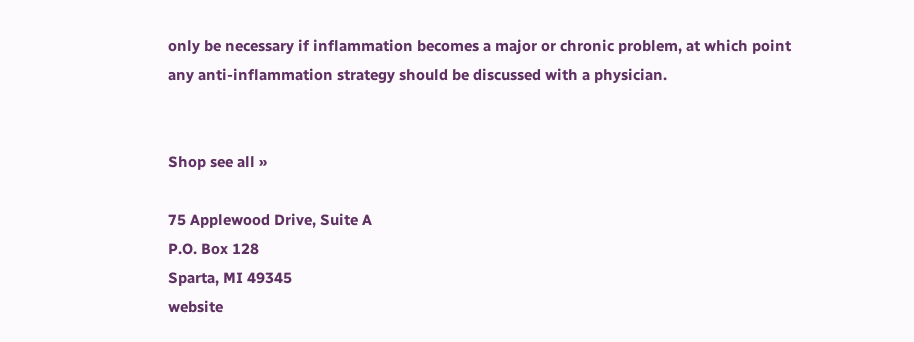only be necessary if inflammation becomes a major or chronic problem, at which point any anti-inflammation strategy should be discussed with a physician.


Shop see all »

75 Applewood Drive, Suite A
P.O. Box 128
Sparta, MI 49345
website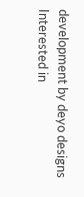development by deyo designs
Interested in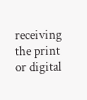receiving the print or digital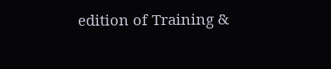edition of Training &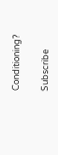Conditioning?

Subscribe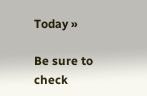Today »

Be sure to check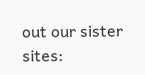out our sister sites: